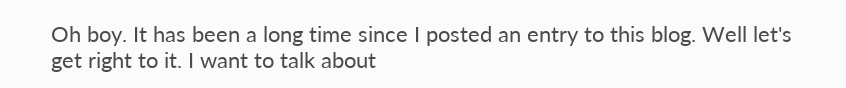Oh boy. It has been a long time since I posted an entry to this blog. Well let's get right to it. I want to talk about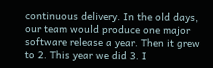continuous delivery. In the old days, our team would produce one major software release a year. Then it grew to 2. This year we did 3. I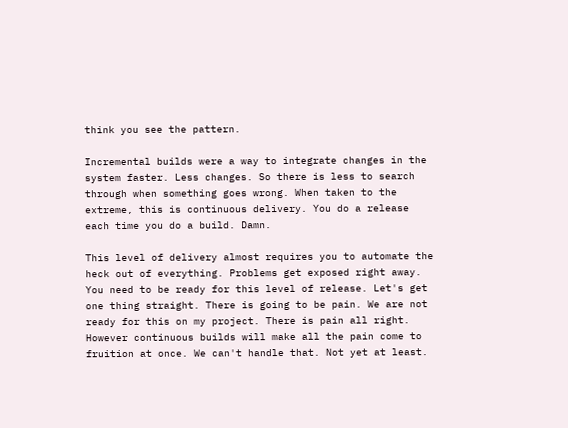think you see the pattern.

Incremental builds were a way to integrate changes in the system faster. Less changes. So there is less to search through when something goes wrong. When taken to the extreme, this is continuous delivery. You do a release each time you do a build. Damn.

This level of delivery almost requires you to automate the heck out of everything. Problems get exposed right away. You need to be ready for this level of release. Let's get one thing straight. There is going to be pain. We are not ready for this on my project. There is pain all right. However continuous builds will make all the pain come to fruition at once. We can't handle that. Not yet at least.